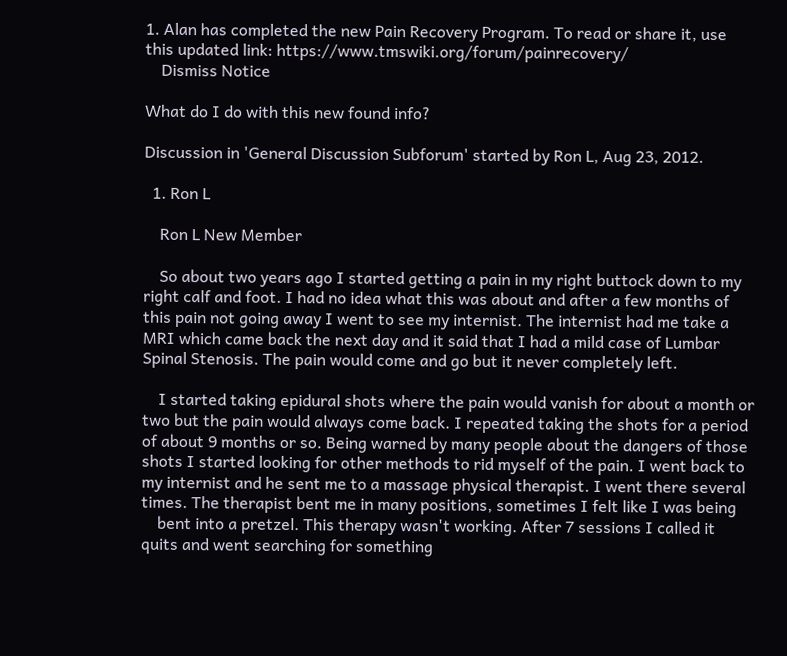1. Alan has completed the new Pain Recovery Program. To read or share it, use this updated link: https://www.tmswiki.org/forum/painrecovery/
    Dismiss Notice

What do I do with this new found info?

Discussion in 'General Discussion Subforum' started by Ron L, Aug 23, 2012.

  1. Ron L

    Ron L New Member

    So about two years ago I started getting a pain in my right buttock down to my right calf and foot. I had no idea what this was about and after a few months of this pain not going away I went to see my internist. The internist had me take a MRI which came back the next day and it said that I had a mild case of Lumbar Spinal Stenosis. The pain would come and go but it never completely left.

    I started taking epidural shots where the pain would vanish for about a month or two but the pain would always come back. I repeated taking the shots for a period of about 9 months or so. Being warned by many people about the dangers of those shots I started looking for other methods to rid myself of the pain. I went back to my internist and he sent me to a massage physical therapist. I went there several times. The therapist bent me in many positions, sometimes I felt like I was being
    bent into a pretzel. This therapy wasn't working. After 7 sessions I called it quits and went searching for something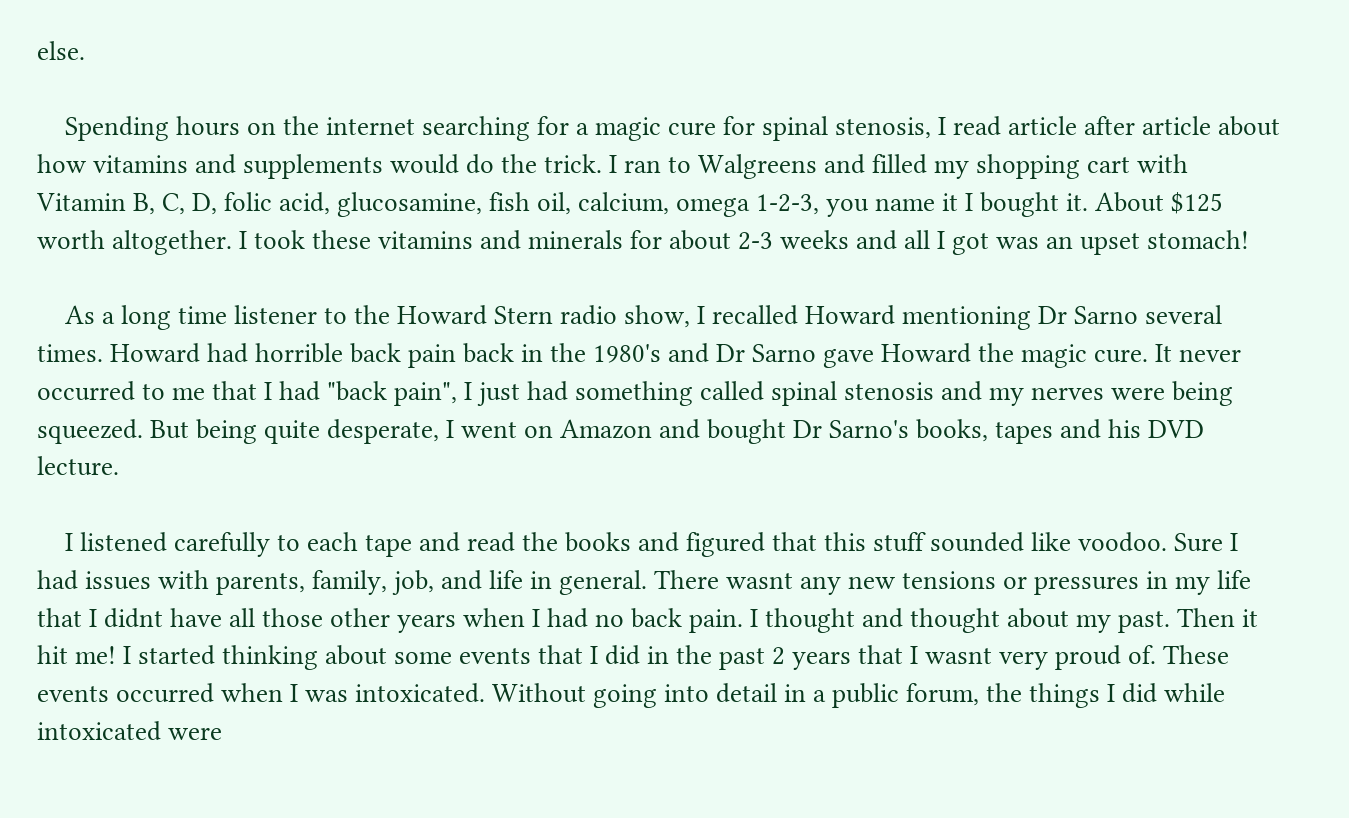else.

    Spending hours on the internet searching for a magic cure for spinal stenosis, I read article after article about how vitamins and supplements would do the trick. I ran to Walgreens and filled my shopping cart with Vitamin B, C, D, folic acid, glucosamine, fish oil, calcium, omega 1-2-3, you name it I bought it. About $125 worth altogether. I took these vitamins and minerals for about 2-3 weeks and all I got was an upset stomach!

    As a long time listener to the Howard Stern radio show, I recalled Howard mentioning Dr Sarno several times. Howard had horrible back pain back in the 1980's and Dr Sarno gave Howard the magic cure. It never occurred to me that I had "back pain", I just had something called spinal stenosis and my nerves were being squeezed. But being quite desperate, I went on Amazon and bought Dr Sarno's books, tapes and his DVD lecture.

    I listened carefully to each tape and read the books and figured that this stuff sounded like voodoo. Sure I had issues with parents, family, job, and life in general. There wasnt any new tensions or pressures in my life that I didnt have all those other years when I had no back pain. I thought and thought about my past. Then it hit me! I started thinking about some events that I did in the past 2 years that I wasnt very proud of. These events occurred when I was intoxicated. Without going into detail in a public forum, the things I did while intoxicated were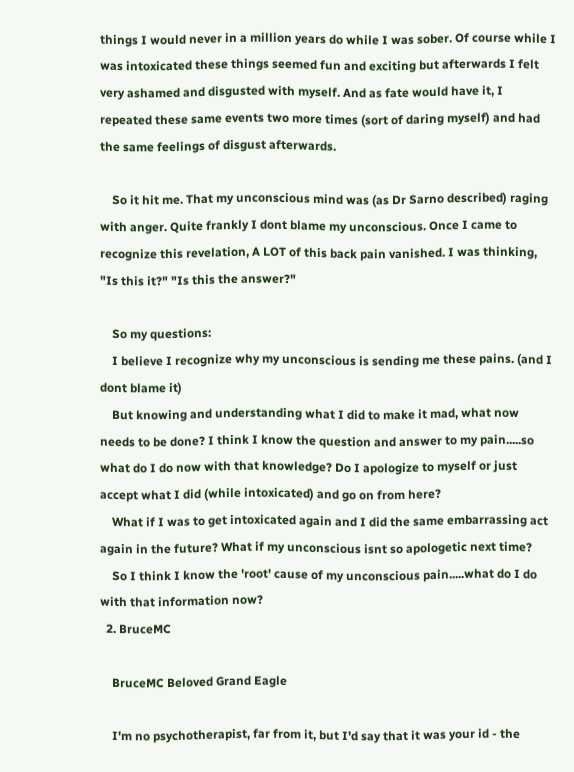things I would never in a million years do while I was sober. Of course while I was intoxicated these things seemed fun and exciting but afterwards I felt very ashamed and disgusted with myself. And as fate would have it, I repeated these same events two more times (sort of daring myself) and had the same feelings of disgust afterwards.

    So it hit me. That my unconscious mind was (as Dr Sarno described) raging with anger. Quite frankly I dont blame my unconscious. Once I came to recognize this revelation, A LOT of this back pain vanished. I was thinking, "Is this it?" "Is this the answer?"

    So my questions:
    I believe I recognize why my unconscious is sending me these pains. (and I dont blame it)
    But knowing and understanding what I did to make it mad, what now needs to be done? I think I know the question and answer to my pain.....so what do I do now with that knowledge? Do I apologize to myself or just accept what I did (while intoxicated) and go on from here?
    What if I was to get intoxicated again and I did the same embarrassing act again in the future? What if my unconscious isnt so apologetic next time?
    So I think I know the 'root' cause of my unconscious pain.....what do I do with that information now?
  2. BruceMC

    BruceMC Beloved Grand Eagle

    I'm no psychotherapist, far from it, but I'd say that it was your id - the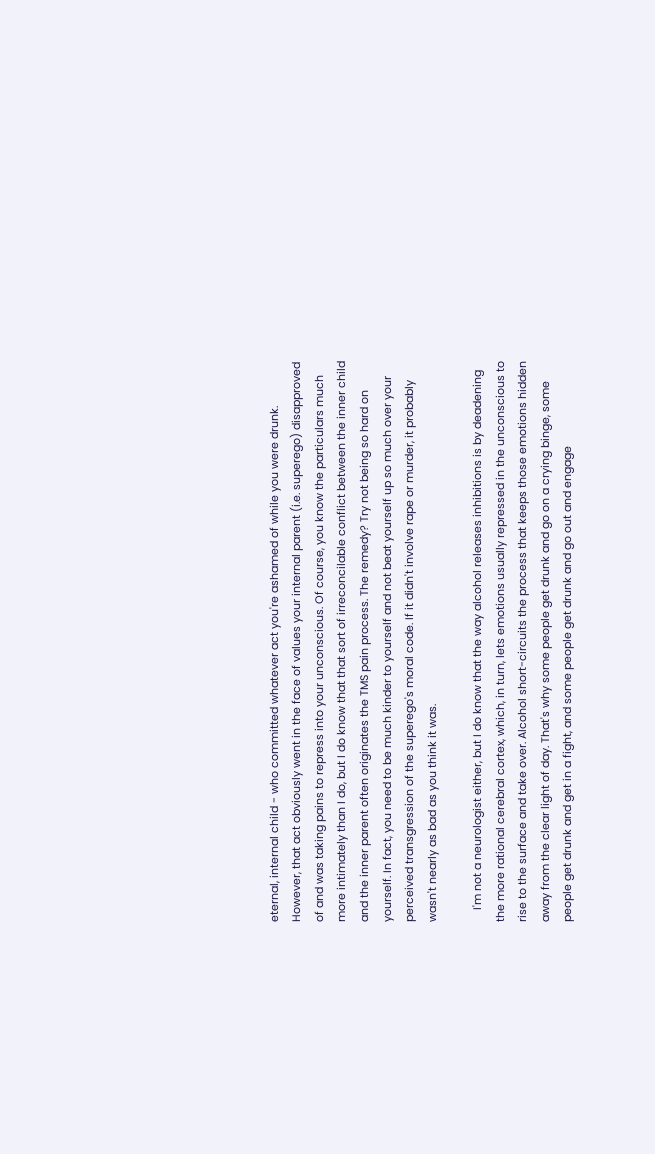eternal, internal child - who committed whatever act you're ashamed of while you were drunk. However, that act obviously went in the face of values your internal parent (i.e. superego) disapproved of and was taking pains to repress into your unconscious. Of course, you know the particulars much more intimately than I do, but I do know that that sort of irreconcilable conflict between the inner child and the inner parent often originates the TMS pain process. The remedy? Try not being so hard on yourself. In fact, you need to be much kinder to yourself and not beat yourself up so much over your perceived transgression of the superego's moral code. If it didn't involve rape or murder, it probably wasn't nearly as bad as you think it was.

    I'm not a neurologist either, but I do know that the way alcohol releases inhibitions is by deadening the more rational cerebral cortex, which, in turn, lets emotions usually repressed in the unconscious to rise to the surface and take over. Alcohol short-circuits the process that keeps those emotions hidden away from the clear light of day. That's why some people get drunk and go on a crying binge, some people get drunk and get in a fight, and some people get drunk and go out and engage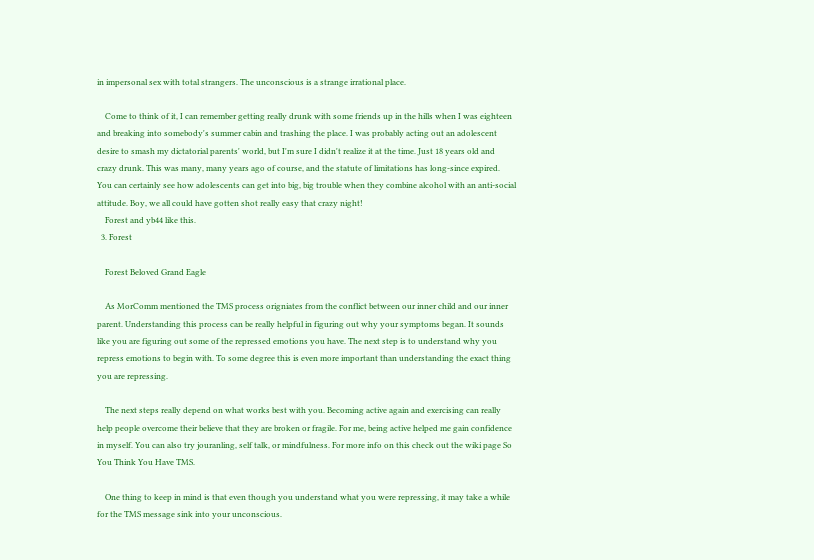in impersonal sex with total strangers. The unconscious is a strange irrational place.

    Come to think of it, I can remember getting really drunk with some friends up in the hills when I was eighteen and breaking into somebody's summer cabin and trashing the place. I was probably acting out an adolescent desire to smash my dictatorial parents' world, but I'm sure I didn't realize it at the time. Just 18 years old and crazy drunk. This was many, many years ago of course, and the statute of limitations has long-since expired. You can certainly see how adolescents can get into big, big trouble when they combine alcohol with an anti-social attitude. Boy, we all could have gotten shot really easy that crazy night!
    Forest and yb44 like this.
  3. Forest

    Forest Beloved Grand Eagle

    As MorComm mentioned the TMS process origniates from the conflict between our inner child and our inner parent. Understanding this process can be really helpful in figuring out why your symptoms began. It sounds like you are figuring out some of the repressed emotions you have. The next step is to understand why you repress emotions to begin with. To some degree this is even more important than understanding the exact thing you are repressing.

    The next steps really depend on what works best with you. Becoming active again and exercising can really help people overcome their believe that they are broken or fragile. For me, being active helped me gain confidence in myself. You can also try jouranling, self talk, or mindfulness. For more info on this check out the wiki page So You Think You Have TMS.

    One thing to keep in mind is that even though you understand what you were repressing, it may take a while for the TMS message sink into your unconscious.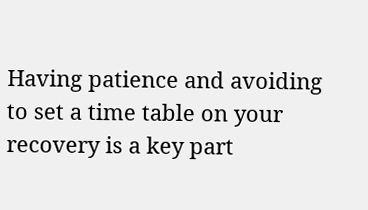Having patience and avoiding to set a time table on your recovery is a key part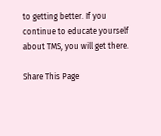to getting better. If you continue to educate yourself about TMS, you will get there.

Share This Page